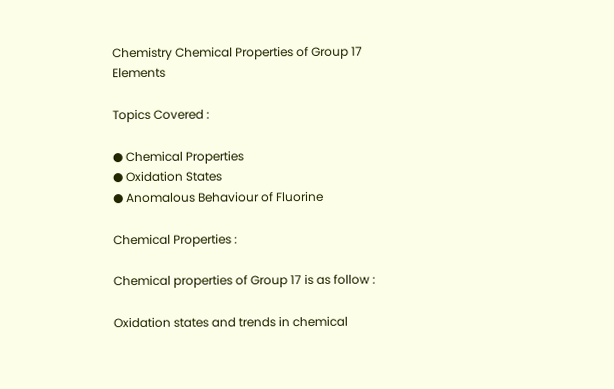Chemistry Chemical Properties of Group 17 Elements

Topics Covered :

● Chemical Properties
● Oxidation States
● Anomalous Behaviour of Fluorine

Chemical Properties :

Chemical properties of Group 17 is as follow :

Oxidation states and trends in chemical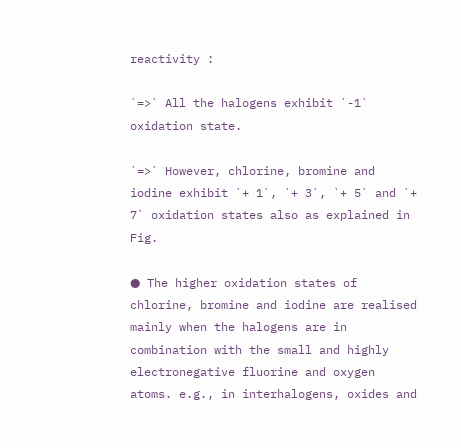reactivity :

`=>` All the halogens exhibit `-1` oxidation state.

`=>` However, chlorine, bromine and iodine exhibit `+ 1`, `+ 3`, `+ 5` and `+ 7` oxidation states also as explained in Fig.

● The higher oxidation states of chlorine, bromine and iodine are realised mainly when the halogens are in combination with the small and highly electronegative fluorine and oxygen atoms. e.g., in interhalogens, oxides and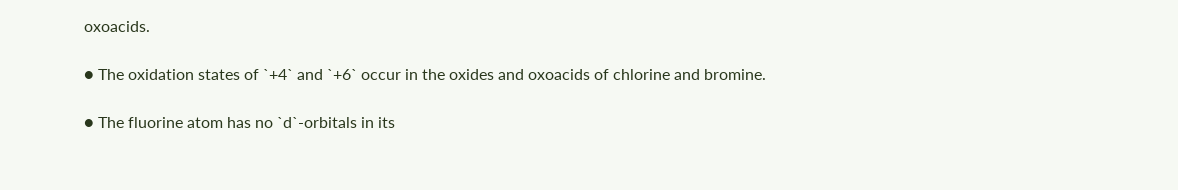oxoacids.

● The oxidation states of `+4` and `+6` occur in the oxides and oxoacids of chlorine and bromine.

● The fluorine atom has no `d`-orbitals in its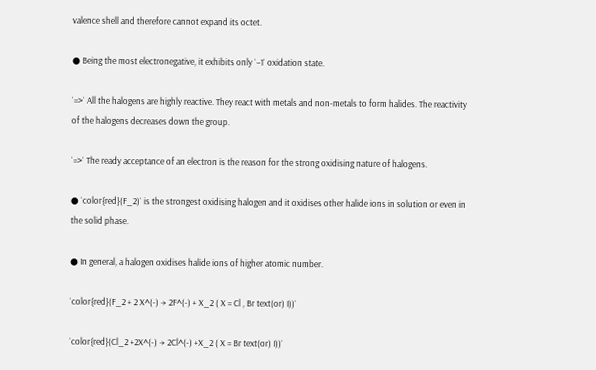valence shell and therefore cannot expand its octet.

● Being the most electronegative, it exhibits only `–1` oxidation state.

`=>` All the halogens are highly reactive. They react with metals and non-metals to form halides. The reactivity of the halogens decreases down the group.

`=>` The ready acceptance of an electron is the reason for the strong oxidising nature of halogens.

● `color{red}(F_2)` is the strongest oxidising halogen and it oxidises other halide ions in solution or even in the solid phase.

● In general, a halogen oxidises halide ions of higher atomic number.

`color{red}(F_2 + 2 X^(-) → 2F^(-) + X_2 ( X = Cl , Br text(or) I))`

`color{red}(Cl_2 +2X^(-) → 2Cl^(-) +X_2 ( X = Br text(or) I))`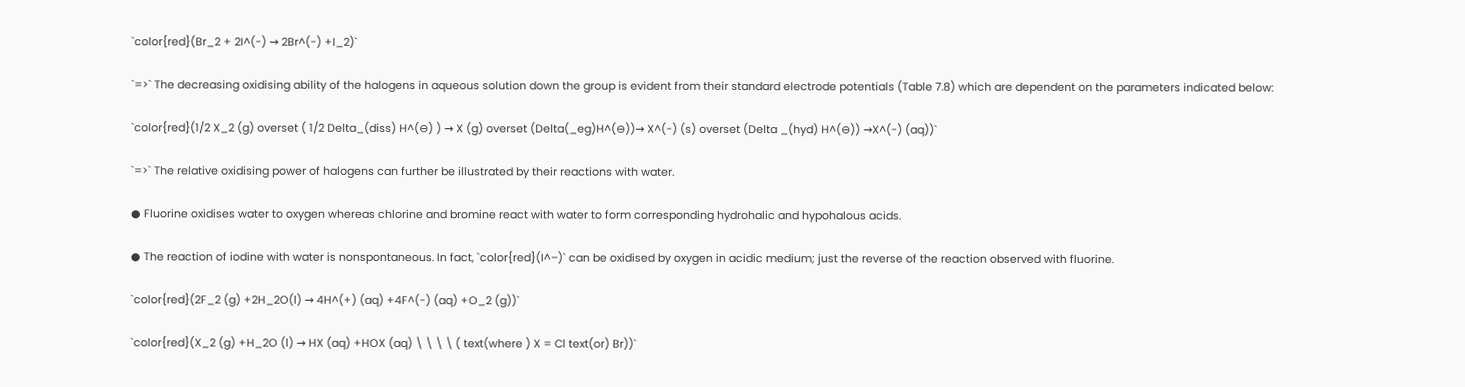`color{red}(Br_2 + 2I^(-) → 2Br^(-) +I_2)`

`=>` The decreasing oxidising ability of the halogens in aqueous solution down the group is evident from their standard electrode potentials (Table 7.8) which are dependent on the parameters indicated below:

`color{red}(1/2 X_2 (g) overset ( 1/2 Delta_(diss) H^(⊖) ) → X (g) overset (Delta(_eg)H^(⊖))→ X^(-) (s) overset (Delta _(hyd) H^(⊖)) →X^(-) (aq))`

`=>` The relative oxidising power of halogens can further be illustrated by their reactions with water.

● Fluorine oxidises water to oxygen whereas chlorine and bromine react with water to form corresponding hydrohalic and hypohalous acids.

● The reaction of iodine with water is nonspontaneous. In fact, `color{red}(I^–)` can be oxidised by oxygen in acidic medium; just the reverse of the reaction observed with fluorine.

`color{red}(2F_2 (g) +2H_2O(l) → 4H^(+) (aq) +4F^(-) (aq) +O_2 (g))`

`color{red}(X_2 (g) +H_2O (l) → HX (aq) +HOX (aq) \ \ \ \ ( text(where ) X = Cl text(or) Br))`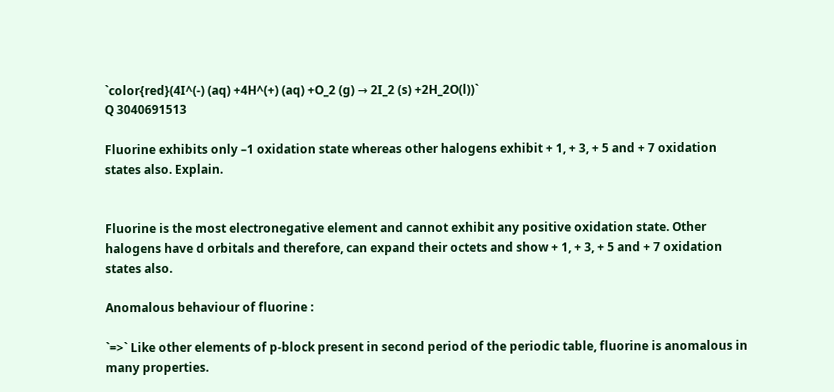`color{red}(4I^(-) (aq) +4H^(+) (aq) +O_2 (g) → 2I_2 (s) +2H_2O(l))`
Q 3040691513

Fluorine exhibits only –1 oxidation state whereas other halogens exhibit + 1, + 3, + 5 and + 7 oxidation states also. Explain.


Fluorine is the most electronegative element and cannot exhibit any positive oxidation state. Other halogens have d orbitals and therefore, can expand their octets and show + 1, + 3, + 5 and + 7 oxidation states also.

Anomalous behaviour of fluorine :

`=>` Like other elements of p-block present in second period of the periodic table, fluorine is anomalous in many properties.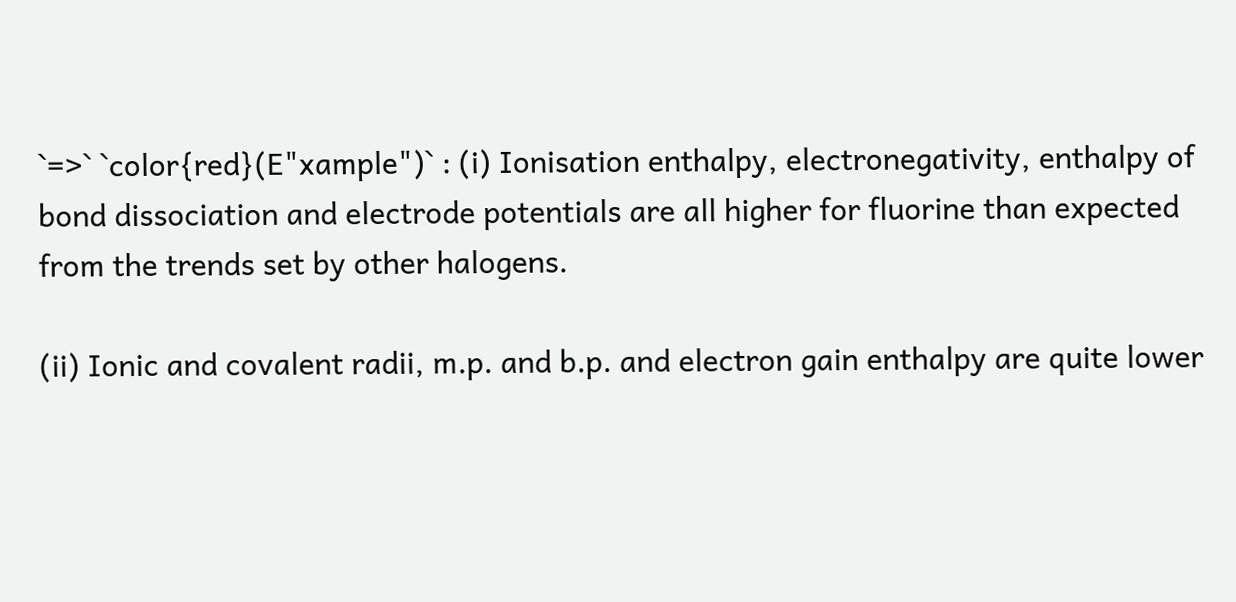`=>` `color{red}(E"xample")` : (i) Ionisation enthalpy, electronegativity, enthalpy of bond dissociation and electrode potentials are all higher for fluorine than expected from the trends set by other halogens.

(ii) Ionic and covalent radii, m.p. and b.p. and electron gain enthalpy are quite lower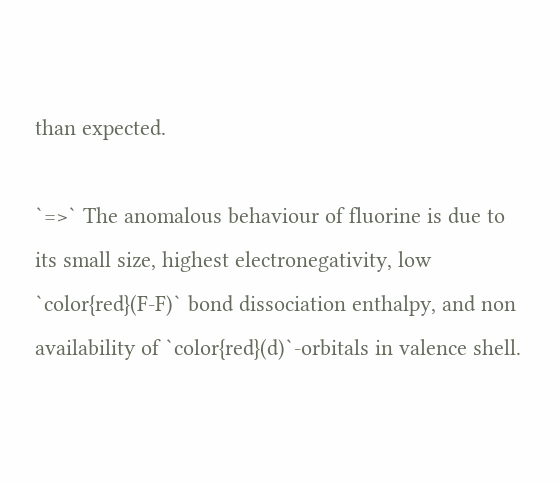than expected.

`=>` The anomalous behaviour of fluorine is due to its small size, highest electronegativity, low `color{red}(F-F)` bond dissociation enthalpy, and non availability of `color{red}(d)`-orbitals in valence shell.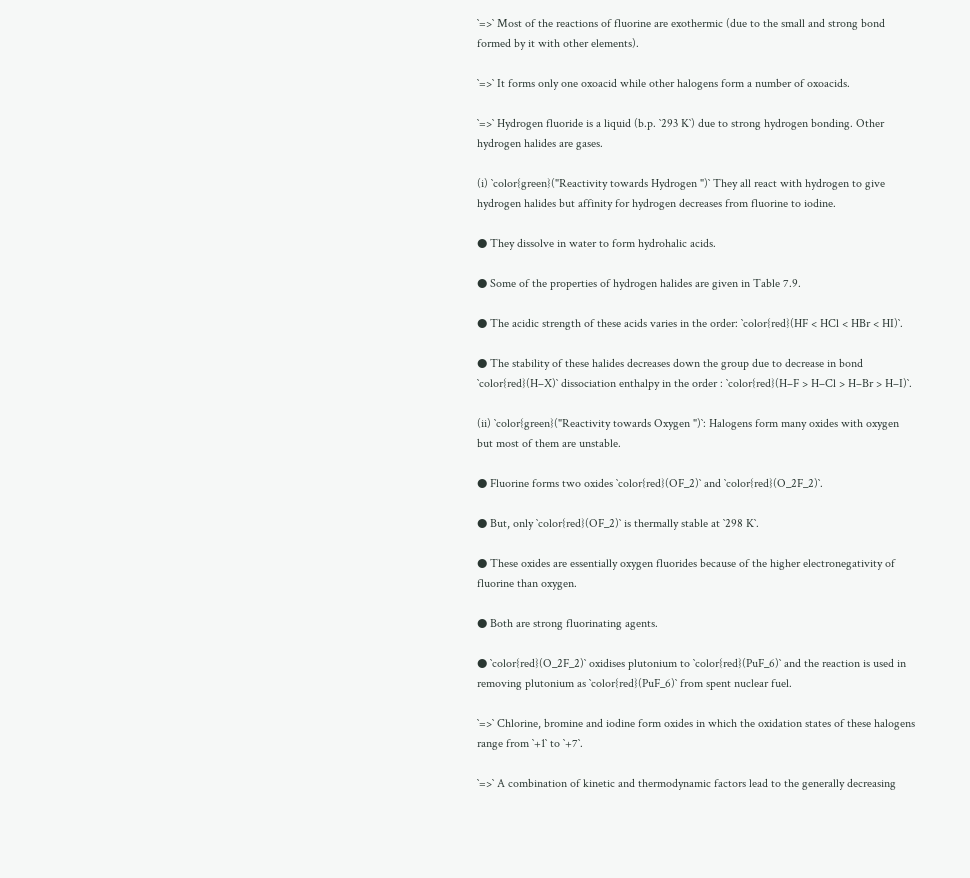`=>` Most of the reactions of fluorine are exothermic (due to the small and strong bond formed by it with other elements).

`=>` It forms only one oxoacid while other halogens form a number of oxoacids.

`=>` Hydrogen fluoride is a liquid (b.p. `293 K`) due to strong hydrogen bonding. Other hydrogen halides are gases.

(i) `color{green}("Reactivity towards Hydrogen ")` They all react with hydrogen to give hydrogen halides but affinity for hydrogen decreases from fluorine to iodine.

● They dissolve in water to form hydrohalic acids.

● Some of the properties of hydrogen halides are given in Table 7.9.

● The acidic strength of these acids varies in the order: `color{red}(HF < HCl < HBr < HI)`.

● The stability of these halides decreases down the group due to decrease in bond `color{red}(H–X)` dissociation enthalpy in the order : `color{red}(H–F > H–Cl > H–Br > H–I)`.

(ii) `color{green}("Reactivity towards Oxygen ")`: Halogens form many oxides with oxygen but most of them are unstable.

● Fluorine forms two oxides `color{red}(OF_2)` and `color{red}(O_2F_2)`.

● But, only `color{red}(OF_2)` is thermally stable at `298 K`.

● These oxides are essentially oxygen fluorides because of the higher electronegativity of fluorine than oxygen.

● Both are strong fluorinating agents.

● `color{red}(O_2F_2)` oxidises plutonium to `color{red}(PuF_6)` and the reaction is used in removing plutonium as `color{red}(PuF_6)` from spent nuclear fuel.

`=>` Chlorine, bromine and iodine form oxides in which the oxidation states of these halogens range from `+1` to `+7`.

`=>` A combination of kinetic and thermodynamic factors lead to the generally decreasing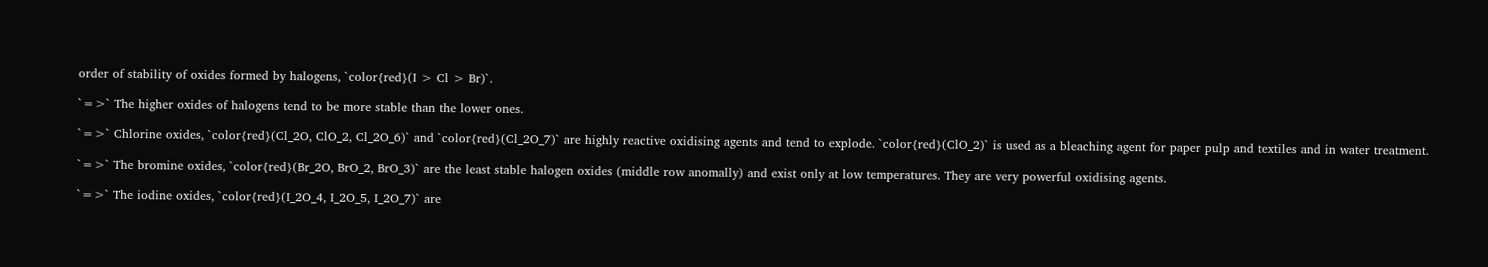order of stability of oxides formed by halogens, `color{red}(I > Cl > Br)`.

`=>` The higher oxides of halogens tend to be more stable than the lower ones.

`=>` Chlorine oxides, `color{red}(Cl_2O, ClO_2, Cl_2O_6)` and `color{red}(Cl_2O_7)` are highly reactive oxidising agents and tend to explode. `color{red}(ClO_2)` is used as a bleaching agent for paper pulp and textiles and in water treatment.

`=>` The bromine oxides, `color{red}(Br_2O, BrO_2, BrO_3)` are the least stable halogen oxides (middle row anomally) and exist only at low temperatures. They are very powerful oxidising agents.

`=>` The iodine oxides, `color{red}(I_2O_4, I_2O_5, I_2O_7)` are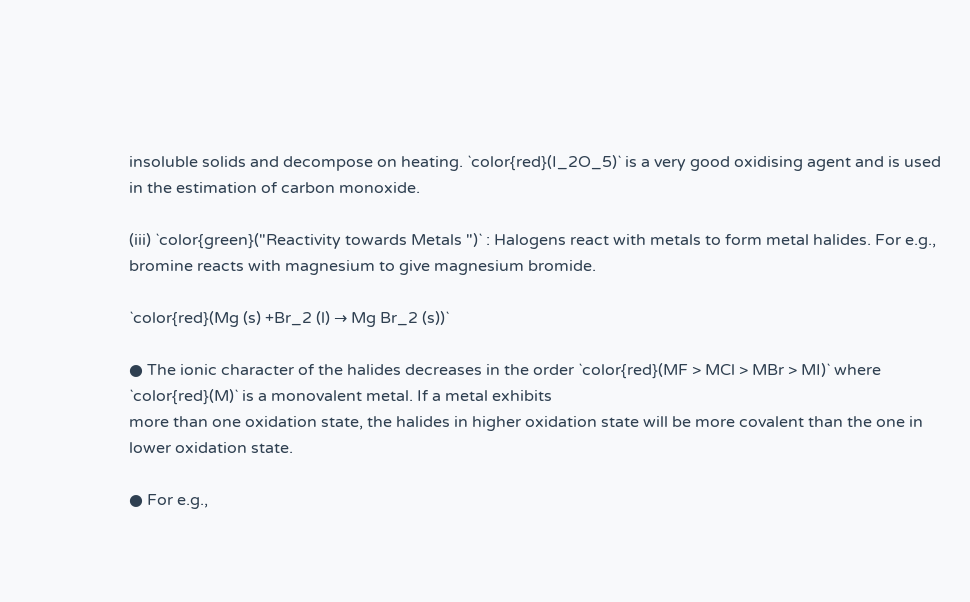insoluble solids and decompose on heating. `color{red}(I_2O_5)` is a very good oxidising agent and is used in the estimation of carbon monoxide.

(iii) `color{green}("Reactivity towards Metals ")` : Halogens react with metals to form metal halides. For e.g., bromine reacts with magnesium to give magnesium bromide.

`color{red}(Mg (s) +Br_2 (l) → Mg Br_2 (s))`

● The ionic character of the halides decreases in the order `color{red}(MF > MCl > MBr > MI)` where `color{red}(M)` is a monovalent metal. If a metal exhibits
more than one oxidation state, the halides in higher oxidation state will be more covalent than the one in lower oxidation state.

● For e.g.,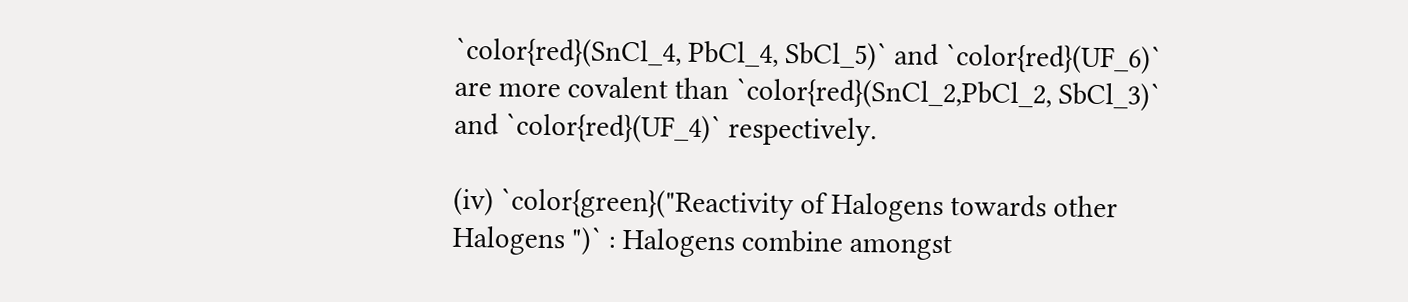`color{red}(SnCl_4, PbCl_4, SbCl_5)` and `color{red}(UF_6)` are more covalent than `color{red}(SnCl_2,PbCl_2, SbCl_3)` and `color{red}(UF_4)` respectively.

(iv) `color{green}("Reactivity of Halogens towards other Halogens ")` : Halogens combine amongst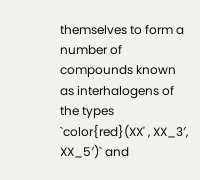themselves to form a number of compounds known as interhalogens of the types `color{red}(XX' , XX_3′, XX_5′)` and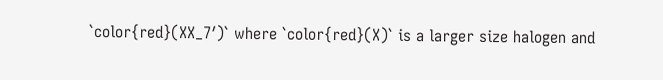`color{red}(XX_7′)` where `color{red}(X)` is a larger size halogen and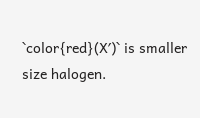`color{red}(X′)` is smaller size halogen.